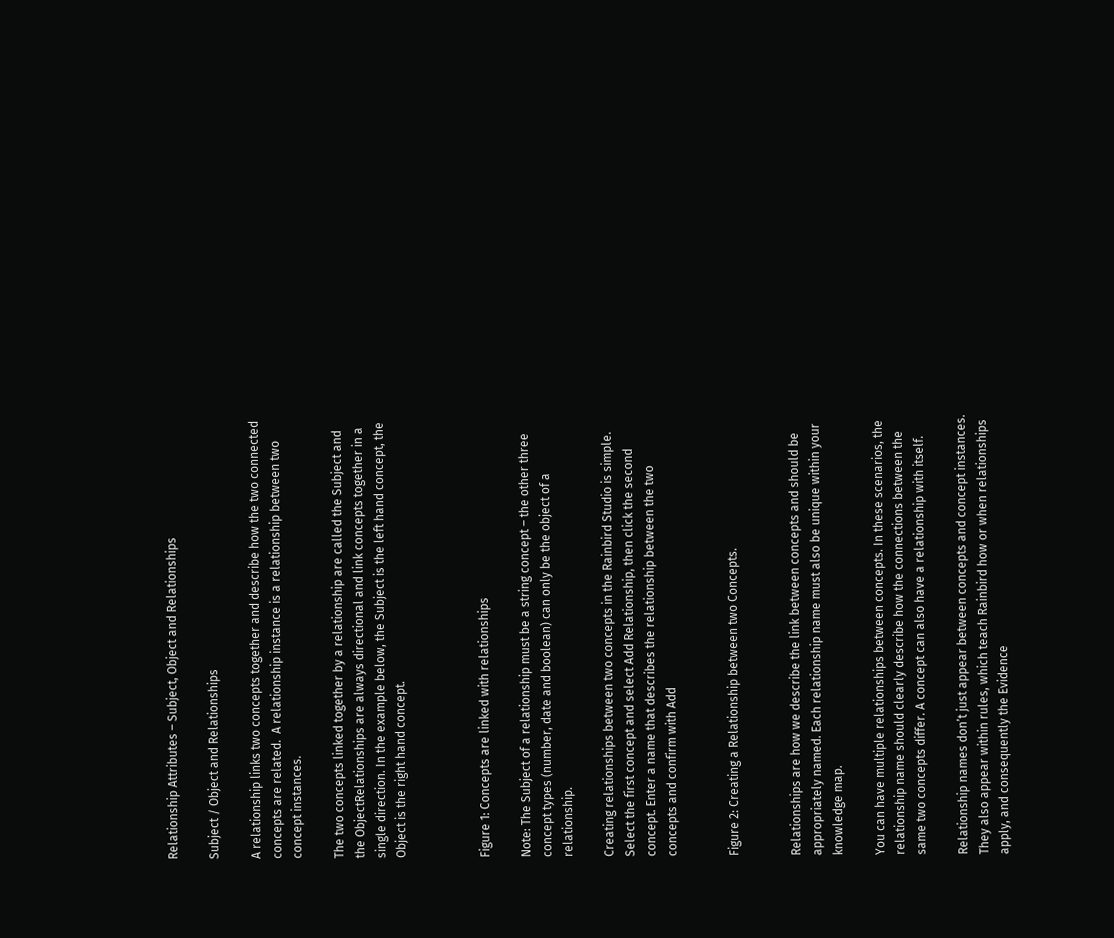Relationship Attributes – Subject, Object and Relationships

Subject / Object and Relationships

A relationship links two concepts together and describe how the two connected concepts are related.  A relationship instance is a relationship between two concept instances.

The two concepts linked together by a relationship are called the Subject and the ObjectRelationships are always directional and link concepts together in a single direction. In the example below, the Subject is the left hand concept, the Object is the right hand concept.



Figure 1: Concepts are linked with relationships

Note: The Subject of a relationship must be a string concept – the other three concept types (number, date and boolean) can only be the object of a relationship.

Creating relationships between two concepts in the Rainbird Studio is simple. Select the first concept and select Add Relationship, then click the second concept. Enter a name that describes the relationship between the two concepts and confirm with Add


Figure 2: Creating a Relationship between two Concepts.


Relationships are how we describe the link between concepts and should be appropriately named. Each relationship name must also be unique within your knowledge map.

You can have multiple relationships between concepts. In these scenarios, the relationship name should clearly describe how the connections between the same two concepts differ. A concept can also have a relationship with itself.

Relationship names don’t just appear between concepts and concept instances. They also appear within rules, which teach Rainbird how or when relationships apply, and consequently the Evidence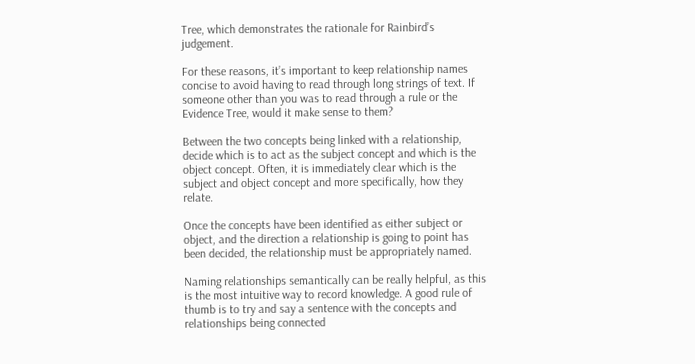Tree, which demonstrates the rationale for Rainbird’s judgement.

For these reasons, it’s important to keep relationship names concise to avoid having to read through long strings of text. If someone other than you was to read through a rule or the Evidence Tree, would it make sense to them?

Between the two concepts being linked with a relationship, decide which is to act as the subject concept and which is the object concept. Often, it is immediately clear which is the subject and object concept and more specifically, how they relate.

Once the concepts have been identified as either subject or object, and the direction a relationship is going to point has been decided, the relationship must be appropriately named.

Naming relationships semantically can be really helpful, as this is the most intuitive way to record knowledge. A good rule of thumb is to try and say a sentence with the concepts and relationships being connected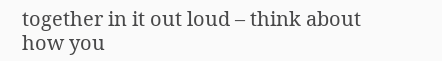together in it out loud – think about how you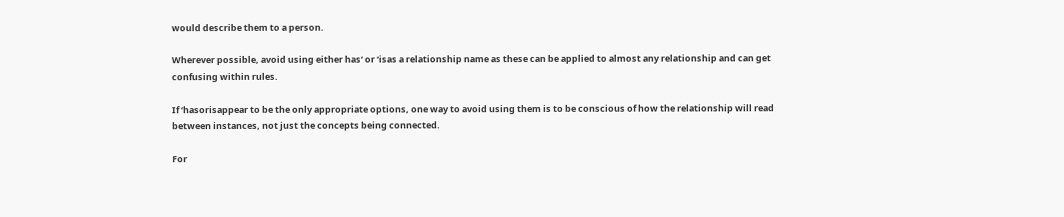would describe them to a person.

Wherever possible, avoid using either has‘ or ‘isas a relationship name as these can be applied to almost any relationship and can get confusing within rules.

If ‘hasorisappear to be the only appropriate options, one way to avoid using them is to be conscious of how the relationship will read between instances, not just the concepts being connected.

For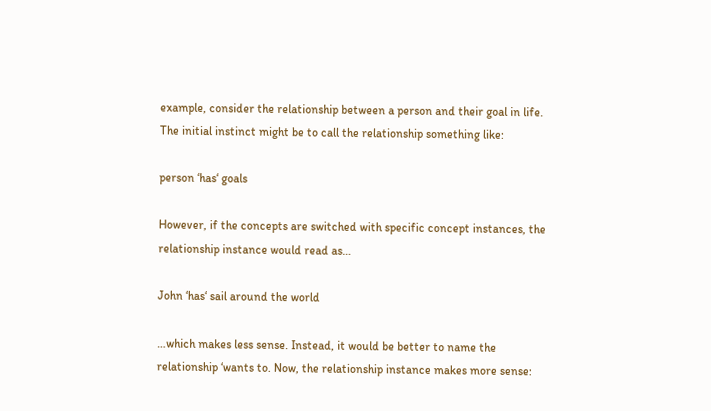example, consider the relationship between a person and their goal in life. The initial instinct might be to call the relationship something like:

person ‘has‘ goals

However, if the concepts are switched with specific concept instances, the relationship instance would read as…

John ‘has‘ sail around the world

…which makes less sense. Instead, it would be better to name the relationship ‘wants to. Now, the relationship instance makes more sense: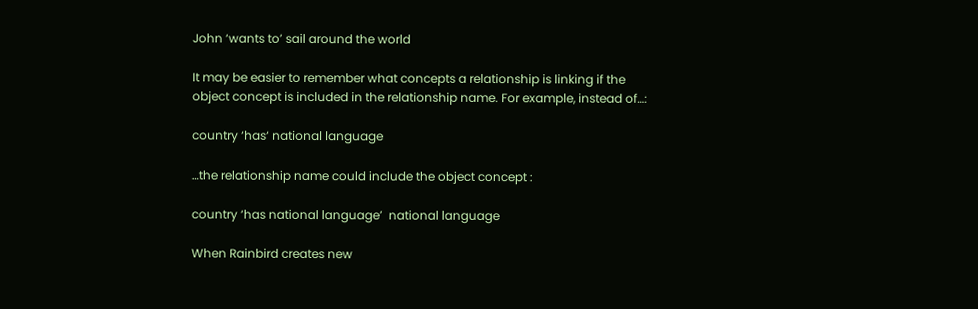John ‘wants to’ sail around the world

It may be easier to remember what concepts a relationship is linking if the object concept is included in the relationship name. For example, instead of…:

country ‘has‘ national language

…the relationship name could include the object concept :

country ‘has national language’  national language

When Rainbird creates new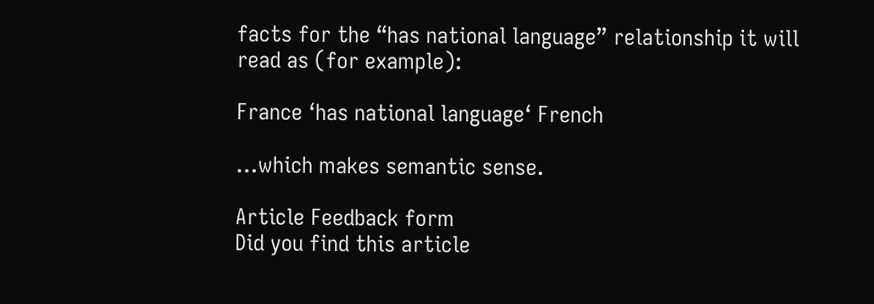facts for the “has national language” relationship it will read as (for example):

France ‘has national language‘ French

…which makes semantic sense.

Article Feedback form
Did you find this article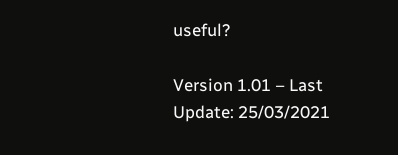useful?

Version 1.01 – Last Update: 25/03/2021